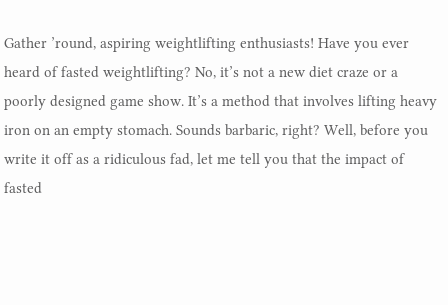Gather ’round, aspiring weightlifting enthusiasts! Have you ever heard of fasted weightlifting? No, it’s not a new diet craze or a poorly designed game show. It’s a method that involves lifting heavy iron on an empty stomach. Sounds barbaric, right? Well, before you write it off as a ridiculous fad, let me tell you that the impact of fasted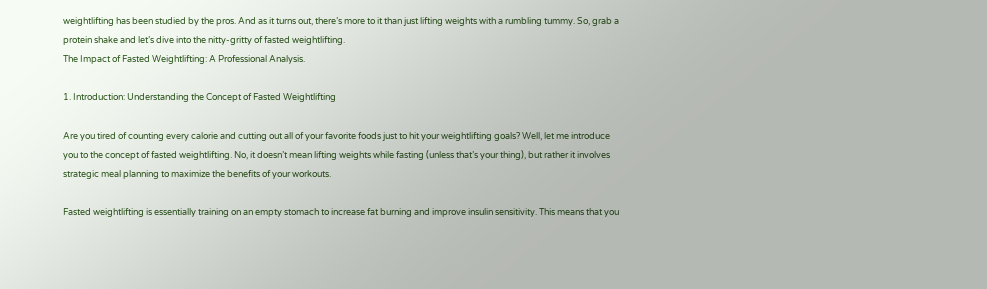weightlifting has been studied by the pros. And as it turns out, there’s more to it than just lifting weights with a rumbling tummy. So, grab a protein shake and let’s dive into the nitty-gritty of fasted weightlifting.
The Impact of Fasted Weightlifting: A Professional Analysis.

1. Introduction: Understanding the Concept of Fasted Weightlifting

Are you tired of counting every calorie and cutting out all of your favorite foods just to hit your weightlifting goals? Well, let me introduce you to the concept of fasted weightlifting. No, it doesn’t mean lifting weights while fasting (unless that’s your thing), but rather it involves strategic meal planning to maximize the benefits of your workouts.

Fasted weightlifting is essentially training on an empty stomach to increase fat burning and improve insulin sensitivity. This means that you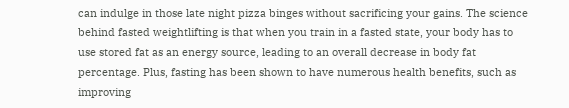can indulge in those late night pizza binges without sacrificing your gains. The science behind fasted weightlifting is that when you train in a fasted state, your body has to use stored fat as an energy source, leading to an overall decrease in body fat percentage. Plus, fasting has been shown to have numerous health benefits, such as improving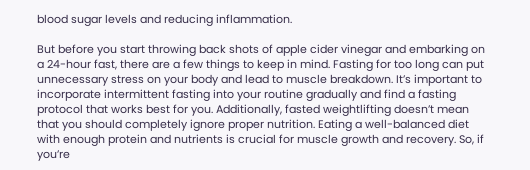blood sugar levels and reducing inflammation.

But before you start throwing back shots of apple cider vinegar and embarking on a 24-hour fast, there are a few things to keep in mind. Fasting for too long can put unnecessary stress on your body and lead to muscle breakdown. It’s important to incorporate intermittent fasting into your routine gradually and find a fasting protocol that works best for you. Additionally, fasted weightlifting doesn’t mean that you should completely ignore proper nutrition. Eating a well-balanced diet with enough protein and nutrients is crucial for muscle growth and recovery. So, if you’re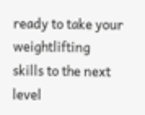ready to take your weightlifting skills to the next level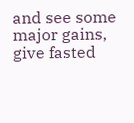and see some major gains, give fasted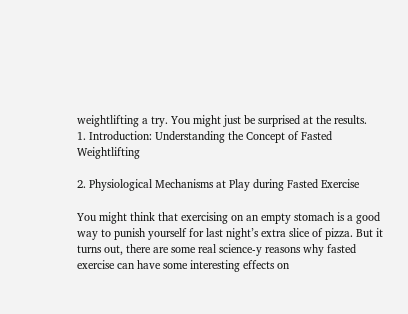weightlifting a try. You might just be surprised at the results.
1. Introduction: Understanding the Concept of Fasted Weightlifting

2. Physiological Mechanisms at Play during Fasted Exercise

You might think that exercising on an empty stomach is a good way to punish yourself for last night’s extra slice of pizza. But it turns out, there are some real science-y reasons why fasted exercise can have some interesting effects on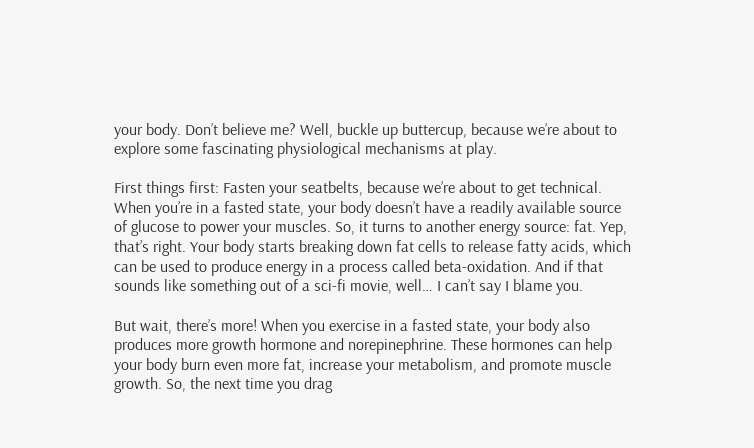your body. Don’t believe me? Well, buckle up buttercup, because we’re about to explore some fascinating physiological mechanisms at play.

First things first: Fasten your seatbelts, because we’re about to get technical. When you’re in a fasted state, your body doesn’t have a readily available source of glucose to power your muscles. So, it turns to another energy source: fat. Yep, that’s right. Your body starts breaking down fat cells to release fatty acids, which can be used to produce energy in a process called beta-oxidation. And if that sounds like something out of a sci-fi movie, well… I can’t say I blame you.

But wait, there’s more! When you exercise in a fasted state, your body also produces more growth hormone and norepinephrine. These hormones can help your body burn even more fat, increase your metabolism, and promote muscle growth. So, the next time you drag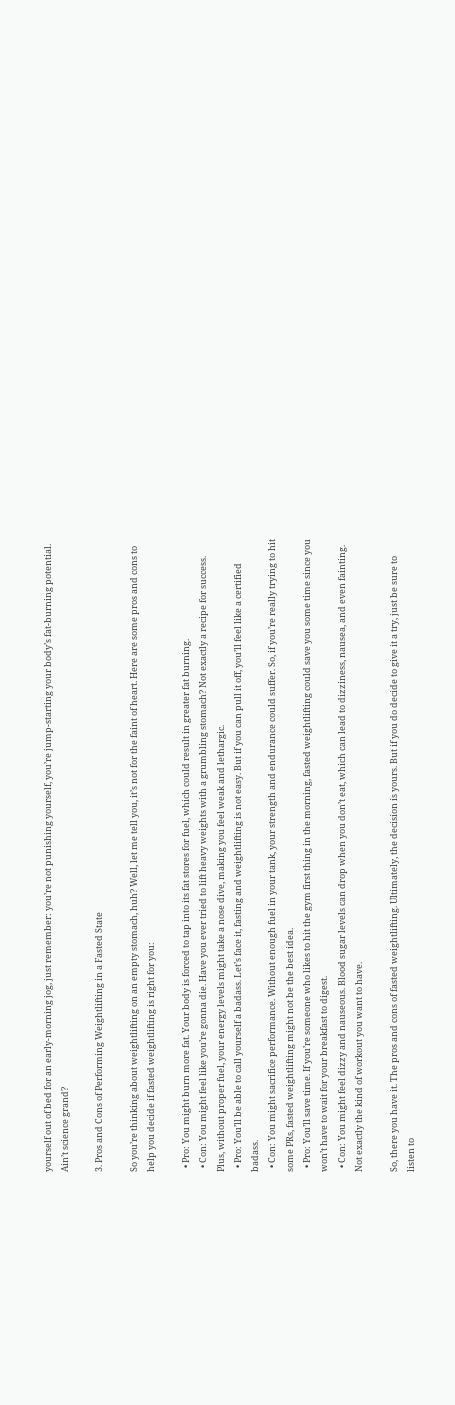yourself out of bed for an early-morning jog, just remember: you’re not punishing yourself, you’re jump-starting your body’s fat-burning potential. Ain’t science grand?

3. Pros and Cons of Performing Weightlifting in a Fasted State

So you’re thinking about weightlifting on an empty stomach, huh? Well, let me tell you, it’s not for the faint of heart. Here are some pros and cons to help you decide if fasted weightlifting is right for you:

  • Pro: You might burn more fat. Your body is forced to tap into its fat stores for fuel, which could result in greater fat burning.
  • Con: You might feel like you’re gonna die. Have you ever tried to lift heavy weights with a grumbling stomach? Not exactly a recipe for success. Plus, without proper fuel, your energy levels might take a nose dive, making you feel weak and lethargic.
  • Pro: You’ll be able to call yourself a badass. Let’s face it, fasting and weightlifting is not easy. But if you can pull it off, you’ll feel like a certified badass.
  • Con: You might sacrifice performance. Without enough fuel in your tank, your strength and endurance could suffer. So, if you’re really trying to hit some PRs, fasted weightlifting might not be the best idea.
  • Pro: You’ll save time. If you’re someone who likes to hit the gym first thing in the morning, fasted weightlifting could save you some time since you won’t have to wait for your breakfast to digest.
  • Con: You might feel dizzy and nauseous. Blood sugar levels can drop when you don’t eat, which can lead to dizziness, nausea, and even fainting. Not exactly the kind of workout you want to have.

So, there you have it. The pros and cons of fasted weightlifting. Ultimately, the decision is yours. But if you do decide to give it a try, just be sure to listen to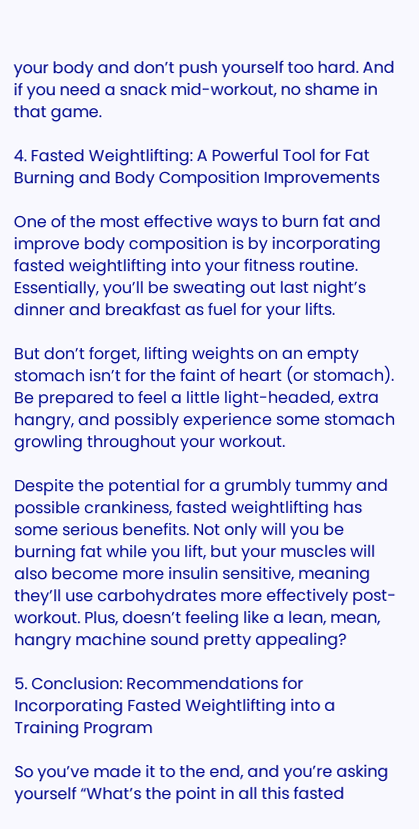your body and don’t push yourself too hard. And if you need a snack mid-workout, no shame in that game.

4. Fasted Weightlifting: A Powerful Tool for Fat Burning and Body Composition Improvements

One of the most effective ways to burn fat and improve body composition is by incorporating fasted weightlifting into your fitness routine. Essentially, you’ll be sweating out last night’s dinner and breakfast as fuel for your lifts.

But don’t forget, lifting weights on an empty stomach isn’t for the faint of heart (or stomach). Be prepared to feel a little light-headed, extra hangry, and possibly experience some stomach growling throughout your workout.

Despite the potential for a grumbly tummy and possible crankiness, fasted weightlifting has some serious benefits. Not only will you be burning fat while you lift, but your muscles will also become more insulin sensitive, meaning they’ll use carbohydrates more effectively post-workout. Plus, doesn’t feeling like a lean, mean, hangry machine sound pretty appealing?

5. Conclusion: Recommendations for Incorporating Fasted Weightlifting into a Training Program

So you’ve made it to the end, and you’re asking yourself “What’s the point in all this fasted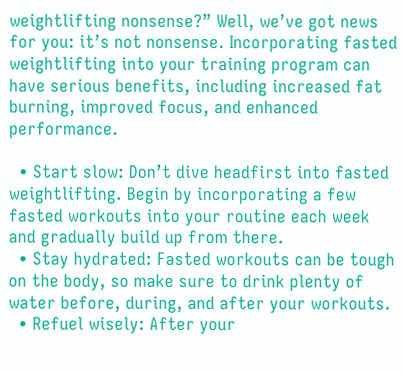weightlifting nonsense?” Well, we’ve got news for you: it’s not nonsense. Incorporating fasted weightlifting into your training program can have serious benefits, including increased fat burning, improved focus, and enhanced performance.

  • Start slow: Don’t dive headfirst into fasted weightlifting. Begin by incorporating a few fasted workouts into your routine each week and gradually build up from there.
  • Stay hydrated: Fasted workouts can be tough on the body, so make sure to drink plenty of water before, during, and after your workouts.
  • Refuel wisely: After your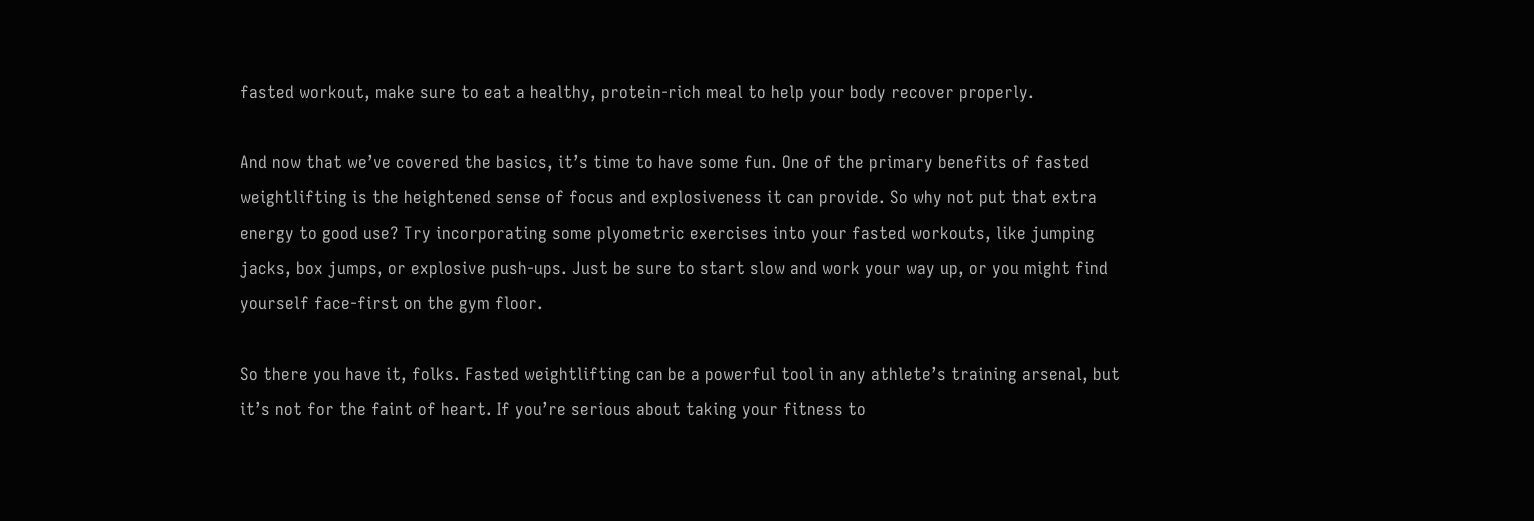fasted workout, make sure to eat a healthy, protein-rich meal to help your body recover properly.

And now that we’ve covered the basics, it’s time to have some fun. One of the primary benefits of fasted weightlifting is the heightened sense of focus and explosiveness it can provide. So why not put that extra energy to good use? Try incorporating some plyometric exercises into your fasted workouts, like jumping jacks, box jumps, or explosive push-ups. Just be sure to start slow and work your way up, or you might find yourself face-first on the gym floor.

So there you have it, folks. Fasted weightlifting can be a powerful tool in any athlete’s training arsenal, but it’s not for the faint of heart. If you’re serious about taking your fitness to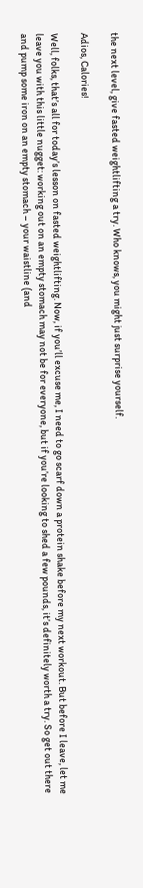the next level, give fasted weightlifting a try. Who knows, you might just surprise yourself.

Adios, Calories!

Well, folks, that’s all for today’s lesson on fasted weightlifting. Now, if you’ll excuse me, I need to go scarf down a protein shake before my next workout. But before I leave, let me leave you with this little nugget: working out on an empty stomach may not be for everyone, but if you’re looking to shed a few pounds, it’s definitely worth a try. So get out there and pump some iron on an empty stomach – your waistline (and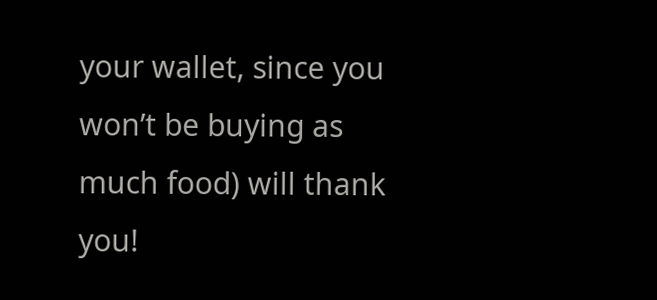your wallet, since you won’t be buying as much food) will thank you!